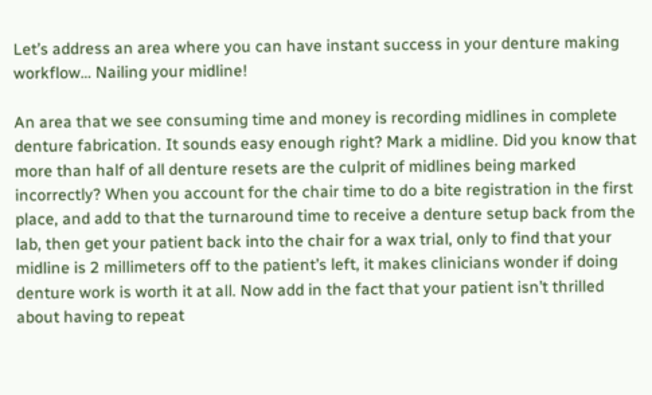Let’s address an area where you can have instant success in your denture making workflow… Nailing your midline!

An area that we see consuming time and money is recording midlines in complete denture fabrication. It sounds easy enough right? Mark a midline. Did you know that more than half of all denture resets are the culprit of midlines being marked incorrectly? When you account for the chair time to do a bite registration in the first place, and add to that the turnaround time to receive a denture setup back from the lab, then get your patient back into the chair for a wax trial, only to find that your midline is 2 millimeters off to the patient’s left, it makes clinicians wonder if doing denture work is worth it at all. Now add in the fact that your patient isn’t thrilled about having to repeat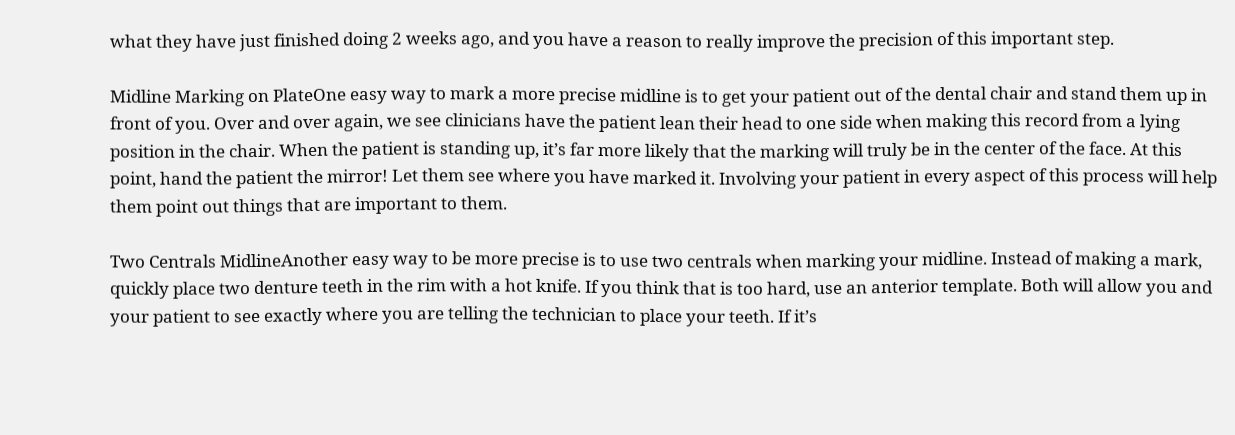what they have just finished doing 2 weeks ago, and you have a reason to really improve the precision of this important step.

Midline Marking on PlateOne easy way to mark a more precise midline is to get your patient out of the dental chair and stand them up in front of you. Over and over again, we see clinicians have the patient lean their head to one side when making this record from a lying position in the chair. When the patient is standing up, it’s far more likely that the marking will truly be in the center of the face. At this point, hand the patient the mirror! Let them see where you have marked it. Involving your patient in every aspect of this process will help them point out things that are important to them.

Two Centrals MidlineAnother easy way to be more precise is to use two centrals when marking your midline. Instead of making a mark, quickly place two denture teeth in the rim with a hot knife. If you think that is too hard, use an anterior template. Both will allow you and your patient to see exactly where you are telling the technician to place your teeth. If it’s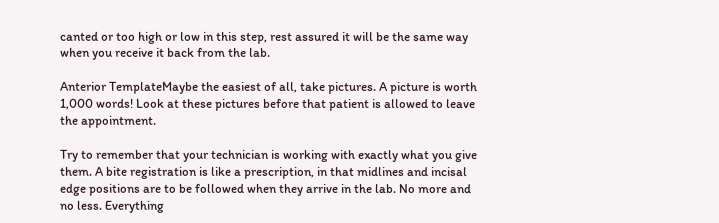canted or too high or low in this step, rest assured it will be the same way when you receive it back from the lab.

Anterior TemplateMaybe the easiest of all, take pictures. A picture is worth 1,000 words! Look at these pictures before that patient is allowed to leave the appointment.

Try to remember that your technician is working with exactly what you give them. A bite registration is like a prescription, in that midlines and incisal edge positions are to be followed when they arrive in the lab. No more and no less. Everything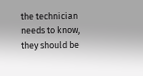the technician needs to know, they should be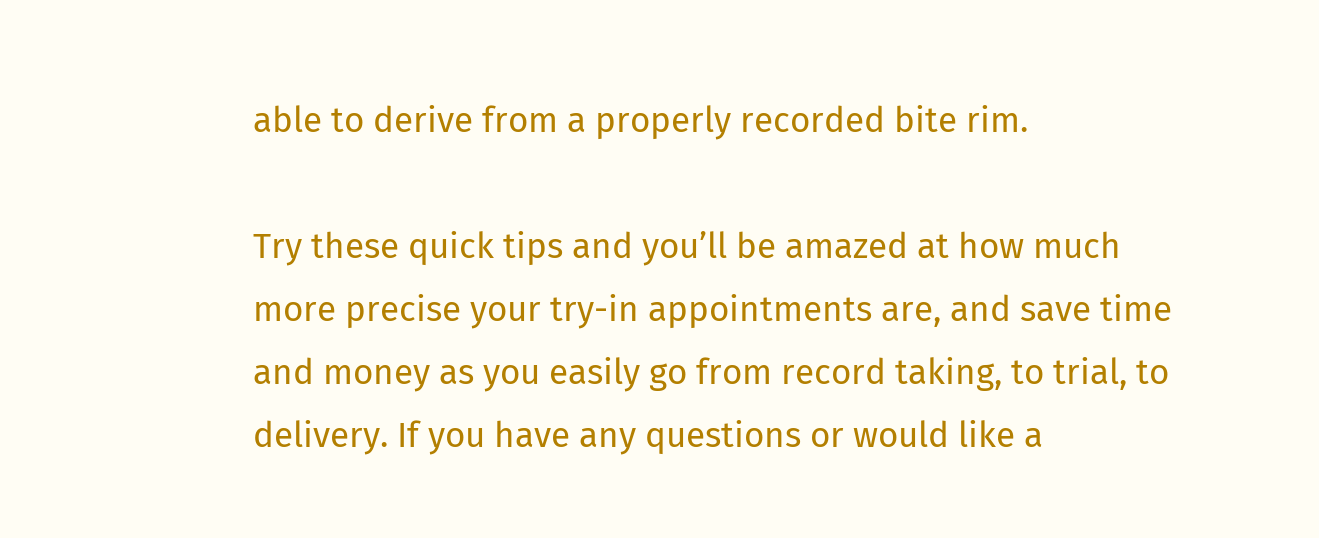able to derive from a properly recorded bite rim.

Try these quick tips and you’ll be amazed at how much more precise your try-in appointments are, and save time and money as you easily go from record taking, to trial, to delivery. If you have any questions or would like a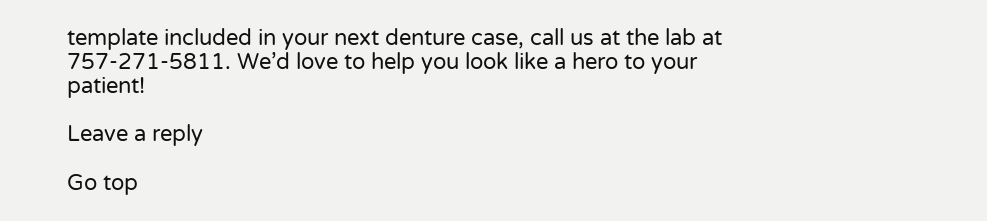template included in your next denture case, call us at the lab at 757-271-5811. We’d love to help you look like a hero to your patient!

Leave a reply

Go top